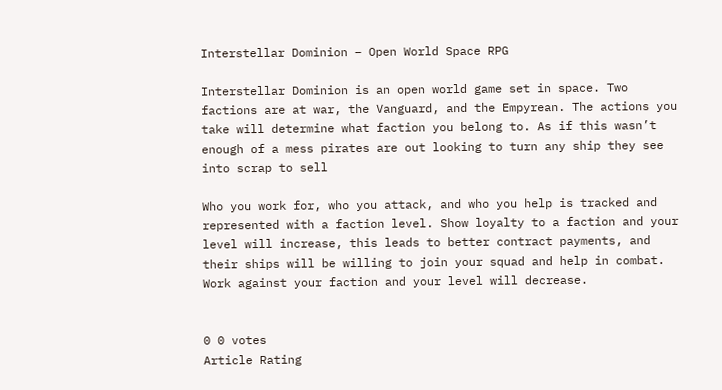Interstellar Dominion – Open World Space RPG

Interstellar Dominion is an open world game set in space. Two factions are at war, the Vanguard, and the Empyrean. The actions you take will determine what faction you belong to. As if this wasn’t enough of a mess pirates are out looking to turn any ship they see into scrap to sell

Who you work for, who you attack, and who you help is tracked and represented with a faction level. Show loyalty to a faction and your level will increase, this leads to better contract payments, and their ships will be willing to join your squad and help in combat. Work against your faction and your level will decrease.


0 0 votes
Article Rating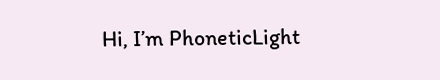Hi, I’m PhoneticLight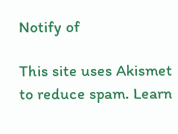Notify of

This site uses Akismet to reduce spam. Learn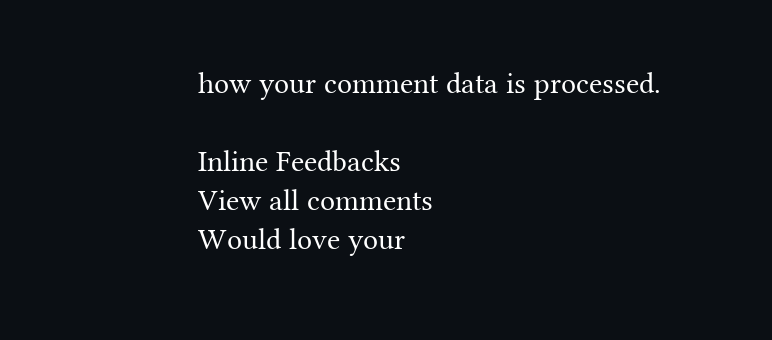how your comment data is processed.

Inline Feedbacks
View all comments
Would love your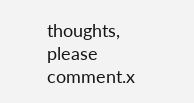thoughts, please comment.x